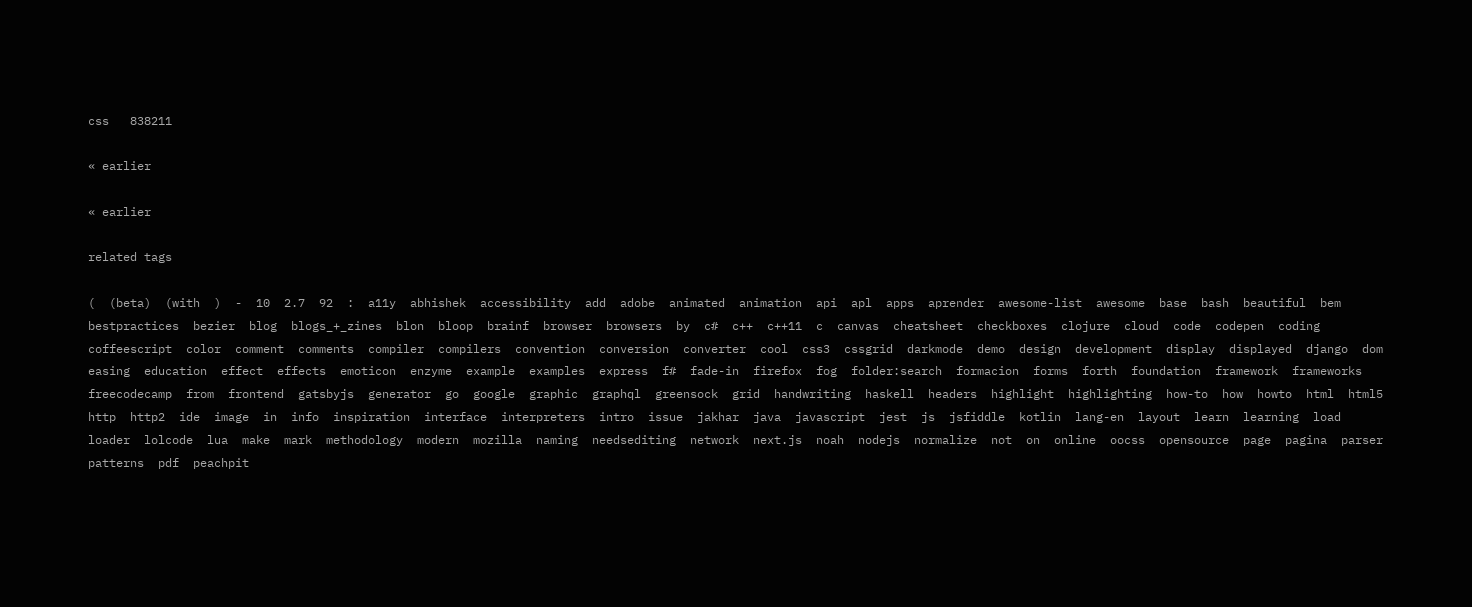css   838211

« earlier

« earlier

related tags

(  (beta)  (with  )  -  10  2.7  92  :  a11y  abhishek  accessibility  add  adobe  animated  animation  api  apl  apps  aprender  awesome-list  awesome  base  bash  beautiful  bem  bestpractices  bezier  blog  blogs_+_zines  blon  bloop  brainf  browser  browsers  by  c#  c++  c++11  c  canvas  cheatsheet  checkboxes  clojure  cloud  code  codepen  coding  coffeescript  color  comment  comments  compiler  compilers  convention  conversion  converter  cool  css3  cssgrid  darkmode  demo  design  development  display  displayed  django  dom  easing  education  effect  effects  emoticon  enzyme  example  examples  express  f#  fade-in  firefox  fog  folder:search  formacion  forms  forth  foundation  framework  frameworks  freecodecamp  from  frontend  gatsbyjs  generator  go  google  graphic  graphql  greensock  grid  handwriting  haskell  headers  highlight  highlighting  how-to  how  howto  html  html5  http  http2  ide  image  in  info  inspiration  interface  interpreters  intro  issue  jakhar  java  javascript  jest  js  jsfiddle  kotlin  lang-en  layout  learn  learning  load  loader  lolcode  lua  make  mark  methodology  modern  mozilla  naming  needsediting  network  next.js  noah  nodejs  normalize  not  on  online  oocss  opensource  page  pagina  parser  patterns  pdf  peachpit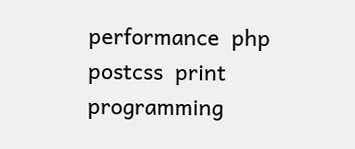performance  php  postcss  print  programming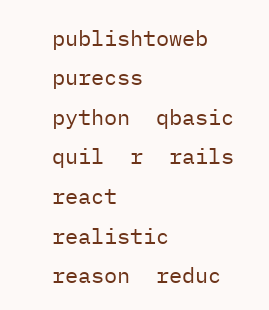publishtoweb  purecss  python  qbasic  quil  r  rails  react  realistic  reason  reduc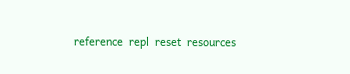reference  repl  reset  resources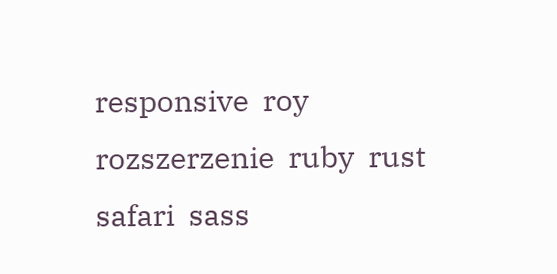responsive  roy  rozszerzenie  ruby  rust  safari  sass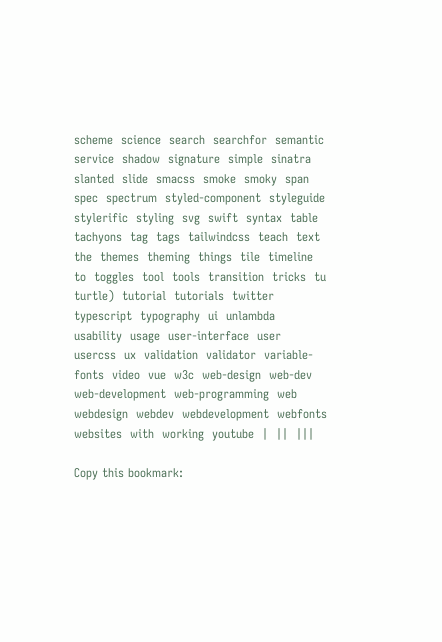scheme  science  search  searchfor  semantic  service  shadow  signature  simple  sinatra  slanted  slide  smacss  smoke  smoky  span  spec  spectrum  styled-component  styleguide  stylerific  styling  svg  swift  syntax  table  tachyons  tag  tags  tailwindcss  teach  text  the  themes  theming  things  tile  timeline  to  toggles  tool  tools  transition  tricks  tu  turtle)  tutorial  tutorials  twitter  typescript  typography  ui  unlambda  usability  usage  user-interface  user  usercss  ux  validation  validator  variable-fonts  video  vue  w3c  web-design  web-dev  web-development  web-programming  web  webdesign  webdev  webdevelopment  webfonts  websites  with  working  youtube  |  ||  |||

Copy this bookmark: